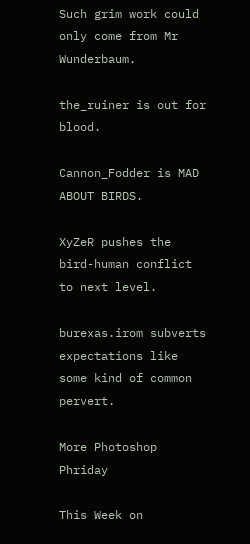Such grim work could only come from Mr Wunderbaum.

the_ruiner is out for blood.

Cannon_Fodder is MAD ABOUT BIRDS.

XyZeR pushes the bird-human conflict to next level.

burexas.irom subverts expectations like some kind of common pervert.

More Photoshop Phriday

This Week on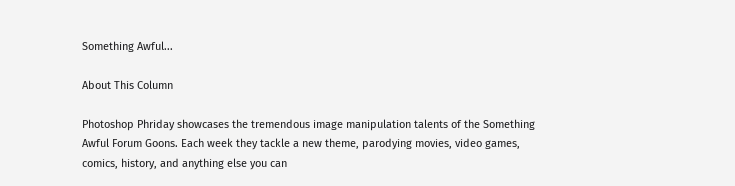Something Awful...

About This Column

Photoshop Phriday showcases the tremendous image manipulation talents of the Something Awful Forum Goons. Each week they tackle a new theme, parodying movies, video games, comics, history, and anything else you can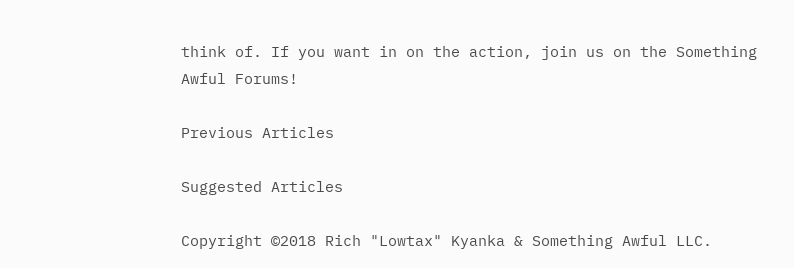think of. If you want in on the action, join us on the Something Awful Forums!

Previous Articles

Suggested Articles

Copyright ©2018 Rich "Lowtax" Kyanka & Something Awful LLC.